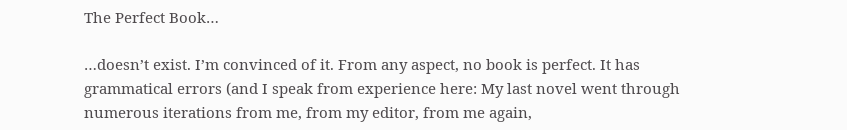The Perfect Book…

…doesn’t exist. I’m convinced of it. From any aspect, no book is perfect. It has grammatical errors (and I speak from experience here: My last novel went through numerous iterations from me, from my editor, from me again,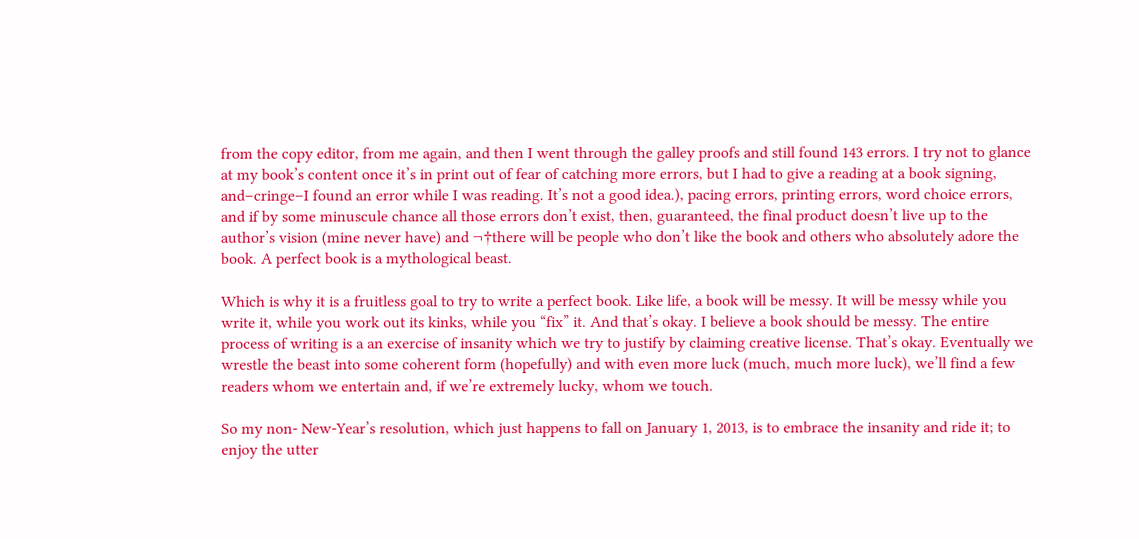from the copy editor, from me again, and then I went through the galley proofs and still found 143 errors. I try not to glance at my book’s content once it’s in print out of fear of catching more errors, but I had to give a reading at a book signing, and–cringe–I found an error while I was reading. It’s not a good idea.), pacing errors, printing errors, word choice errors, and if by some minuscule chance all those errors don’t exist, then, guaranteed, the final product doesn’t live up to the author’s vision (mine never have) and ¬†there will be people who don’t like the book and others who absolutely adore the book. A perfect book is a mythological beast.

Which is why it is a fruitless goal to try to write a perfect book. Like life, a book will be messy. It will be messy while you write it, while you work out its kinks, while you “fix” it. And that’s okay. I believe a book should be messy. The entire process of writing is a an exercise of insanity which we try to justify by claiming creative license. That’s okay. Eventually we wrestle the beast into some coherent form (hopefully) and with even more luck (much, much more luck), we’ll find a few readers whom we entertain and, if we’re extremely lucky, whom we touch.

So my non- New-Year’s resolution, which just happens to fall on January 1, 2013, is to embrace the insanity and ride it; to enjoy the utter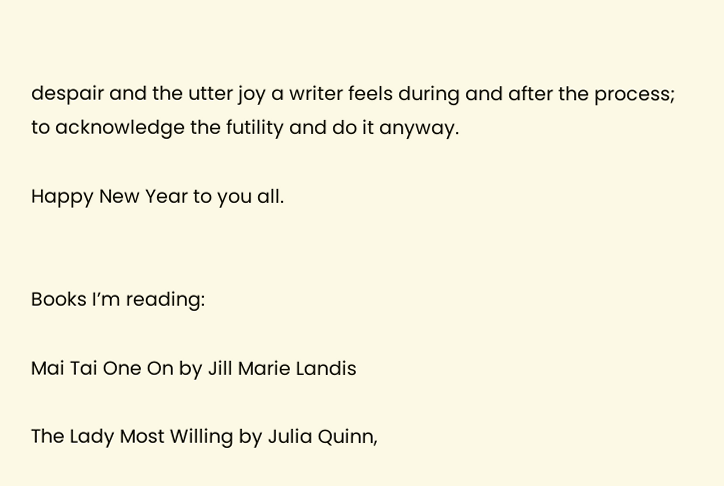despair and the utter joy a writer feels during and after the process; to acknowledge the futility and do it anyway.

Happy New Year to you all.


Books I’m reading:

Mai Tai One On by Jill Marie Landis

The Lady Most Willing by Julia Quinn,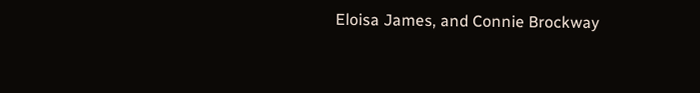Eloisa James, and Connie Brockway